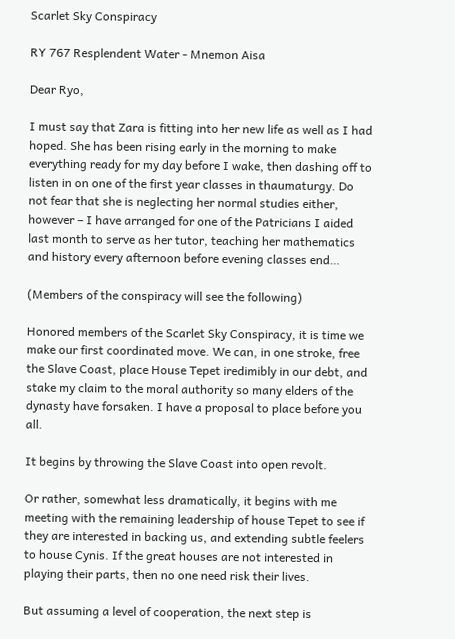Scarlet Sky Conspiracy

RY 767 Resplendent Water - Mnemon Aisa

Dear Ryo,

I must say that Zara is fitting into her new life as well as I had hoped. She has been rising early in the morning to make everything ready for my day before I wake, then dashing off to listen in on one of the first year classes in thaumaturgy. Do not fear that she is neglecting her normal studies either, however – I have arranged for one of the Patricians I aided last month to serve as her tutor, teaching her mathematics and history every afternoon before evening classes end…

(Members of the conspiracy will see the following)

Honored members of the Scarlet Sky Conspiracy, it is time we make our first coordinated move. We can, in one stroke, free the Slave Coast, place House Tepet iredimibly in our debt, and stake my claim to the moral authority so many elders of the dynasty have forsaken. I have a proposal to place before you all.

It begins by throwing the Slave Coast into open revolt.

Or rather, somewhat less dramatically, it begins with me meeting with the remaining leadership of house Tepet to see if they are interested in backing us, and extending subtle feelers to house Cynis. If the great houses are not interested in playing their parts, then no one need risk their lives.

But assuming a level of cooperation, the next step is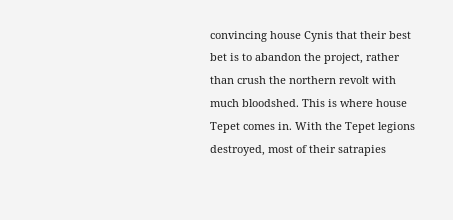convincing house Cynis that their best bet is to abandon the project, rather than crush the northern revolt with much bloodshed. This is where house Tepet comes in. With the Tepet legions destroyed, most of their satrapies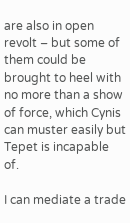are also in open revolt – but some of them could be brought to heel with no more than a show of force, which Cynis can muster easily but Tepet is incapable of.

I can mediate a trade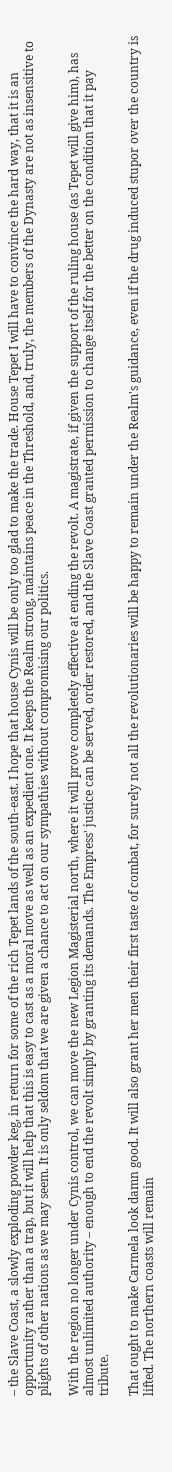– the Slave Coast, a slowly exploding powder keg, in return for some of the rich Tepet lands of the south-east. I hope that house Cynis will be only too glad to make the trade. House Tepet I will have to convince the hard way, that it is an opportunity rather than a trap, but it will help that this is easy to cast as a moral move as well as an expedient one. It keeps the Realm strong, maintains peace in the Threshold, and, truly, the members of the Dynasty are not as insensitive to plights of other nations as we may seem. It is only seldom that we are given a chance to act on our sympathies without compromising our politics.

With the region no longer under Cynis control, we can move the new Legion Magisterial north, where it will prove completely effective at ending the revolt. A magistrate, if given the support of the ruling house (as Tepet will give him), has almost unlimited authority – enough to end the revolt simply by granting its demands. The Empress' justice can be served, order restored, and the Slave Coast granted permission to change itself for the better on the condition that it pay tribute.

That ought to make Carmela look damn good. It will also grant her men their first taste of combat, for surely not all the revolutionaries will be happy to remain under the Realm's guidance, even if the drug induced stupor over the country is lifted. The northern coasts will remain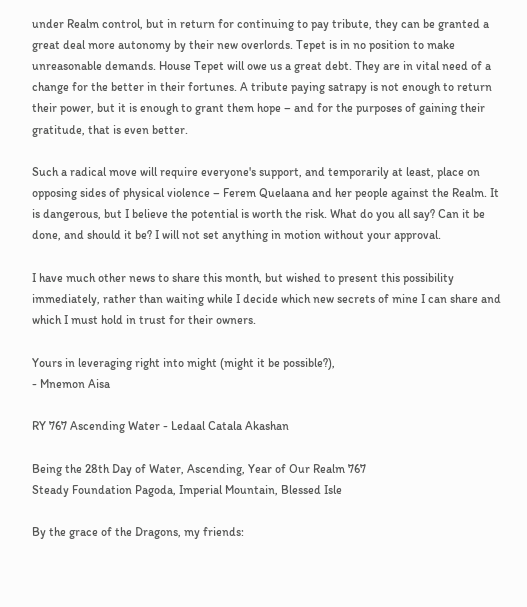under Realm control, but in return for continuing to pay tribute, they can be granted a great deal more autonomy by their new overlords. Tepet is in no position to make unreasonable demands. House Tepet will owe us a great debt. They are in vital need of a change for the better in their fortunes. A tribute paying satrapy is not enough to return their power, but it is enough to grant them hope – and for the purposes of gaining their gratitude, that is even better.

Such a radical move will require everyone's support, and temporarily at least, place on opposing sides of physical violence – Ferem Quelaana and her people against the Realm. It is dangerous, but I believe the potential is worth the risk. What do you all say? Can it be done, and should it be? I will not set anything in motion without your approval.

I have much other news to share this month, but wished to present this possibility immediately, rather than waiting while I decide which new secrets of mine I can share and which I must hold in trust for their owners.

Yours in leveraging right into might (might it be possible?),
- Mnemon Aisa

RY 767 Ascending Water - Ledaal Catala Akashan

Being the 28th Day of Water, Ascending, Year of Our Realm 767
Steady Foundation Pagoda, Imperial Mountain, Blessed Isle

By the grace of the Dragons, my friends: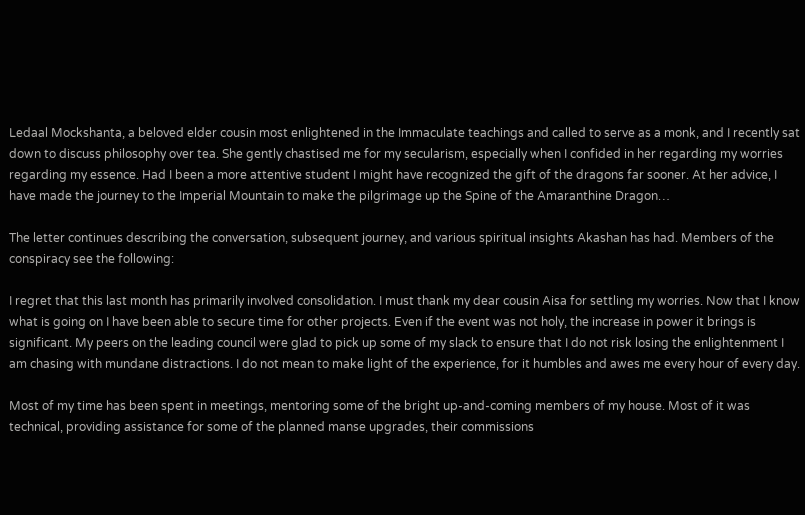Ledaal Mockshanta, a beloved elder cousin most enlightened in the Immaculate teachings and called to serve as a monk, and I recently sat down to discuss philosophy over tea. She gently chastised me for my secularism, especially when I confided in her regarding my worries regarding my essence. Had I been a more attentive student I might have recognized the gift of the dragons far sooner. At her advice, I have made the journey to the Imperial Mountain to make the pilgrimage up the Spine of the Amaranthine Dragon…

The letter continues describing the conversation, subsequent journey, and various spiritual insights Akashan has had. Members of the conspiracy see the following:

I regret that this last month has primarily involved consolidation. I must thank my dear cousin Aisa for settling my worries. Now that I know what is going on I have been able to secure time for other projects. Even if the event was not holy, the increase in power it brings is significant. My peers on the leading council were glad to pick up some of my slack to ensure that I do not risk losing the enlightenment I am chasing with mundane distractions. I do not mean to make light of the experience, for it humbles and awes me every hour of every day.

Most of my time has been spent in meetings, mentoring some of the bright up-and-coming members of my house. Most of it was technical, providing assistance for some of the planned manse upgrades, their commissions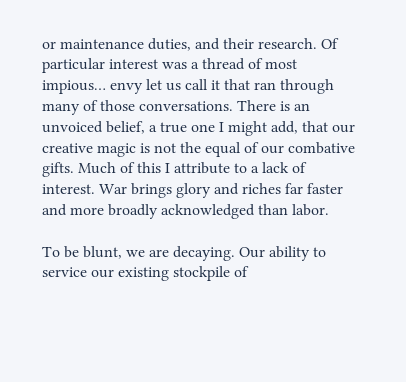or maintenance duties, and their research. Of particular interest was a thread of most impious… envy let us call it that ran through many of those conversations. There is an unvoiced belief, a true one I might add, that our creative magic is not the equal of our combative gifts. Much of this I attribute to a lack of interest. War brings glory and riches far faster and more broadly acknowledged than labor.

To be blunt, we are decaying. Our ability to service our existing stockpile of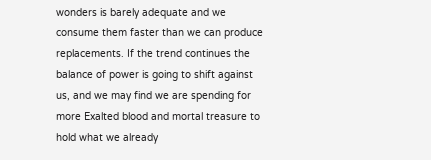wonders is barely adequate and we consume them faster than we can produce replacements. If the trend continues the balance of power is going to shift against us, and we may find we are spending for more Exalted blood and mortal treasure to hold what we already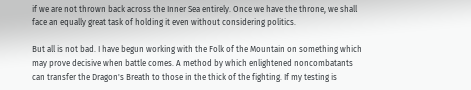if we are not thrown back across the Inner Sea entirely. Once we have the throne, we shall face an equally great task of holding it even without considering politics.

But all is not bad. I have begun working with the Folk of the Mountain on something which may prove decisive when battle comes. A method by which enlightened noncombatants can transfer the Dragon's Breath to those in the thick of the fighting. If my testing is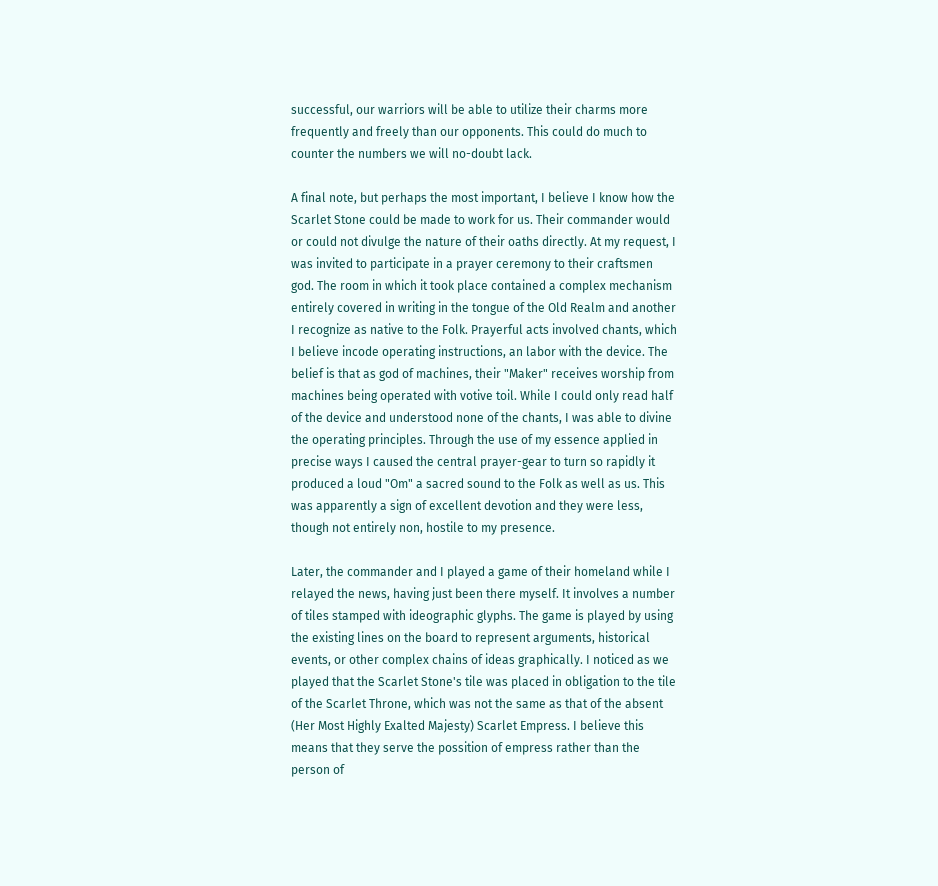successful, our warriors will be able to utilize their charms more frequently and freely than our opponents. This could do much to counter the numbers we will no-doubt lack.

A final note, but perhaps the most important, I believe I know how the Scarlet Stone could be made to work for us. Their commander would or could not divulge the nature of their oaths directly. At my request, I was invited to participate in a prayer ceremony to their craftsmen god. The room in which it took place contained a complex mechanism entirely covered in writing in the tongue of the Old Realm and another I recognize as native to the Folk. Prayerful acts involved chants, which I believe incode operating instructions, an labor with the device. The belief is that as god of machines, their "Maker" receives worship from machines being operated with votive toil. While I could only read half of the device and understood none of the chants, I was able to divine the operating principles. Through the use of my essence applied in precise ways I caused the central prayer-gear to turn so rapidly it produced a loud "Om" a sacred sound to the Folk as well as us. This was apparently a sign of excellent devotion and they were less, though not entirely non, hostile to my presence.

Later, the commander and I played a game of their homeland while I relayed the news, having just been there myself. It involves a number of tiles stamped with ideographic glyphs. The game is played by using the existing lines on the board to represent arguments, historical events, or other complex chains of ideas graphically. I noticed as we played that the Scarlet Stone's tile was placed in obligation to the tile of the Scarlet Throne, which was not the same as that of the absent (Her Most Highly Exalted Majesty) Scarlet Empress. I believe this means that they serve the possition of empress rather than the person of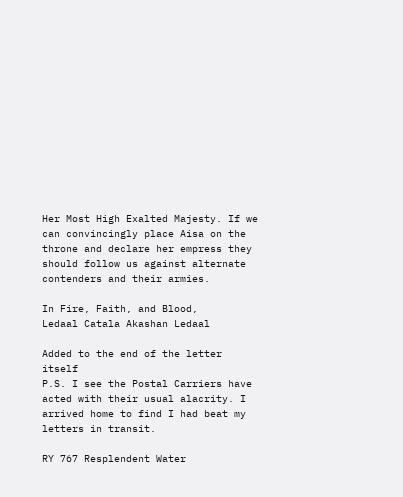Her Most High Exalted Majesty. If we can convincingly place Aisa on the throne and declare her empress they should follow us against alternate contenders and their armies.

In Fire, Faith, and Blood,
Ledaal Catala Akashan Ledaal

Added to the end of the letter itself
P.S. I see the Postal Carriers have acted with their usual alacrity. I arrived home to find I had beat my letters in transit.

RY 767 Resplendent Water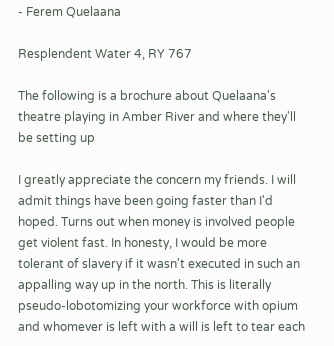- Ferem Quelaana

Resplendent Water 4, RY 767

The following is a brochure about Quelaana's theatre playing in Amber River and where they'll be setting up

I greatly appreciate the concern my friends. I will admit things have been going faster than I'd hoped. Turns out when money is involved people get violent fast. In honesty, I would be more tolerant of slavery if it wasn't executed in such an appalling way up in the north. This is literally pseudo-lobotomizing your workforce with opium and whomever is left with a will is left to tear each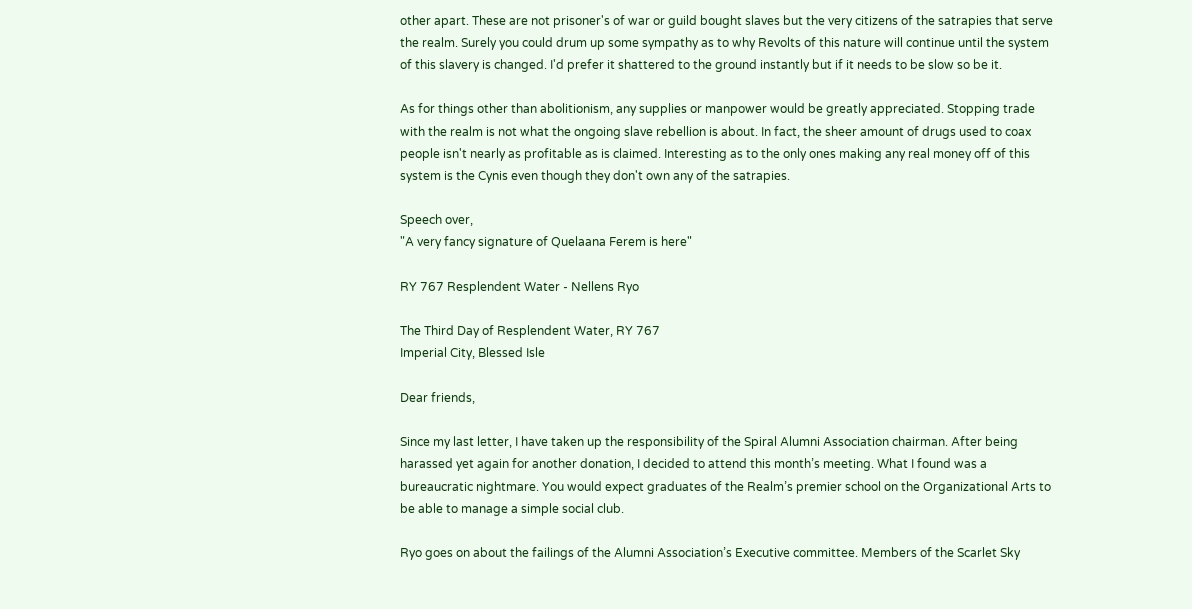other apart. These are not prisoner's of war or guild bought slaves but the very citizens of the satrapies that serve the realm. Surely you could drum up some sympathy as to why Revolts of this nature will continue until the system of this slavery is changed. I'd prefer it shattered to the ground instantly but if it needs to be slow so be it.

As for things other than abolitionism, any supplies or manpower would be greatly appreciated. Stopping trade with the realm is not what the ongoing slave rebellion is about. In fact, the sheer amount of drugs used to coax people isn't nearly as profitable as is claimed. Interesting as to the only ones making any real money off of this system is the Cynis even though they don't own any of the satrapies.

Speech over,
"A very fancy signature of Quelaana Ferem is here"

RY 767 Resplendent Water - Nellens Ryo

The Third Day of Resplendent Water, RY 767
Imperial City, Blessed Isle

Dear friends,

Since my last letter, I have taken up the responsibility of the Spiral Alumni Association chairman. After being harassed yet again for another donation, I decided to attend this month’s meeting. What I found was a bureaucratic nightmare. You would expect graduates of the Realm’s premier school on the Organizational Arts to be able to manage a simple social club.

Ryo goes on about the failings of the Alumni Association’s Executive committee. Members of the Scarlet Sky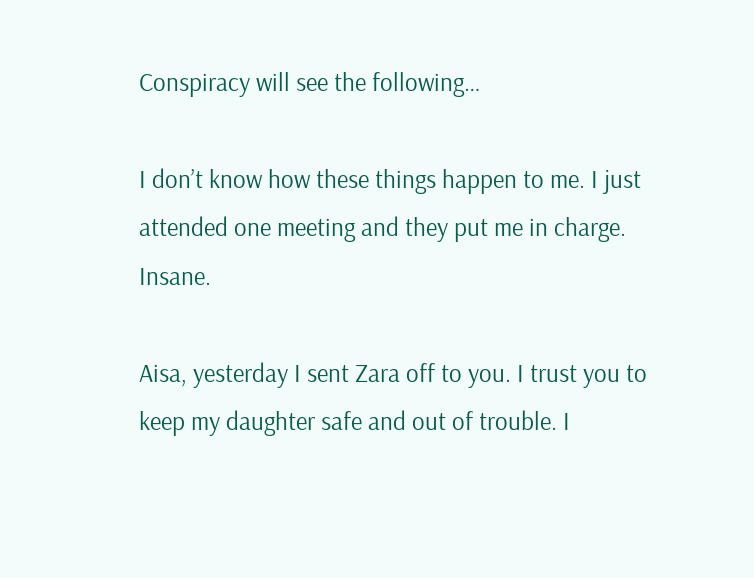Conspiracy will see the following…

I don’t know how these things happen to me. I just attended one meeting and they put me in charge. Insane.

Aisa, yesterday I sent Zara off to you. I trust you to keep my daughter safe and out of trouble. I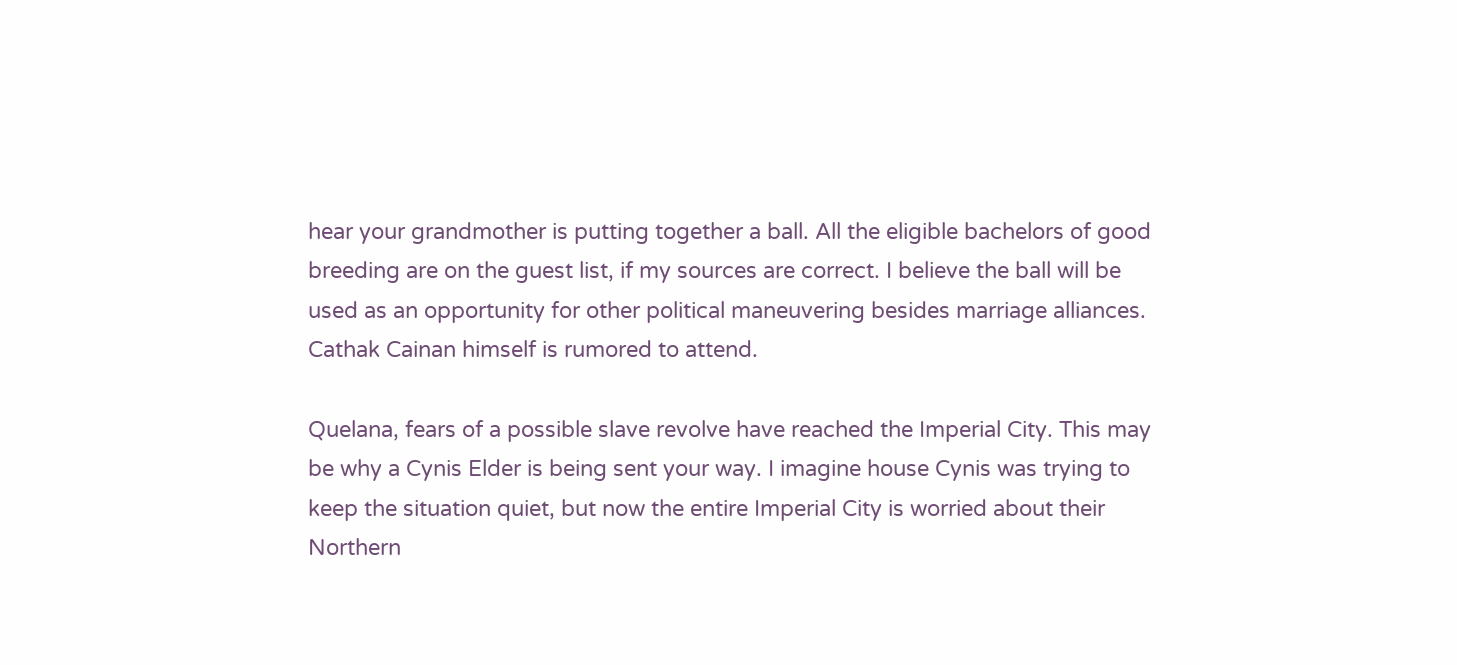hear your grandmother is putting together a ball. All the eligible bachelors of good breeding are on the guest list, if my sources are correct. I believe the ball will be used as an opportunity for other political maneuvering besides marriage alliances. Cathak Cainan himself is rumored to attend.

Quelana, fears of a possible slave revolve have reached the Imperial City. This may be why a Cynis Elder is being sent your way. I imagine house Cynis was trying to keep the situation quiet, but now the entire Imperial City is worried about their Northern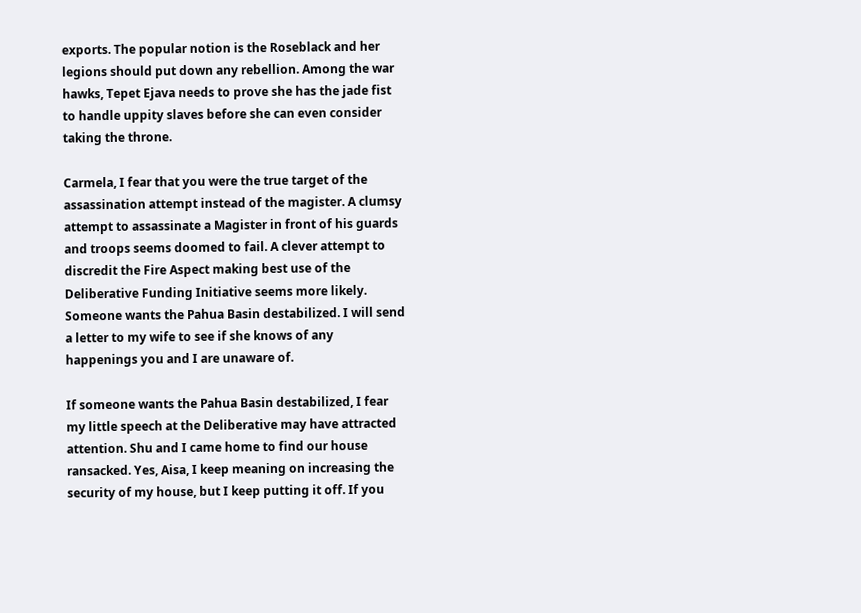exports. The popular notion is the Roseblack and her legions should put down any rebellion. Among the war hawks, Tepet Ejava needs to prove she has the jade fist to handle uppity slaves before she can even consider taking the throne.

Carmela, I fear that you were the true target of the assassination attempt instead of the magister. A clumsy attempt to assassinate a Magister in front of his guards and troops seems doomed to fail. A clever attempt to discredit the Fire Aspect making best use of the Deliberative Funding Initiative seems more likely. Someone wants the Pahua Basin destabilized. I will send a letter to my wife to see if she knows of any happenings you and I are unaware of.

If someone wants the Pahua Basin destabilized, I fear my little speech at the Deliberative may have attracted attention. Shu and I came home to find our house ransacked. Yes, Aisa, I keep meaning on increasing the security of my house, but I keep putting it off. If you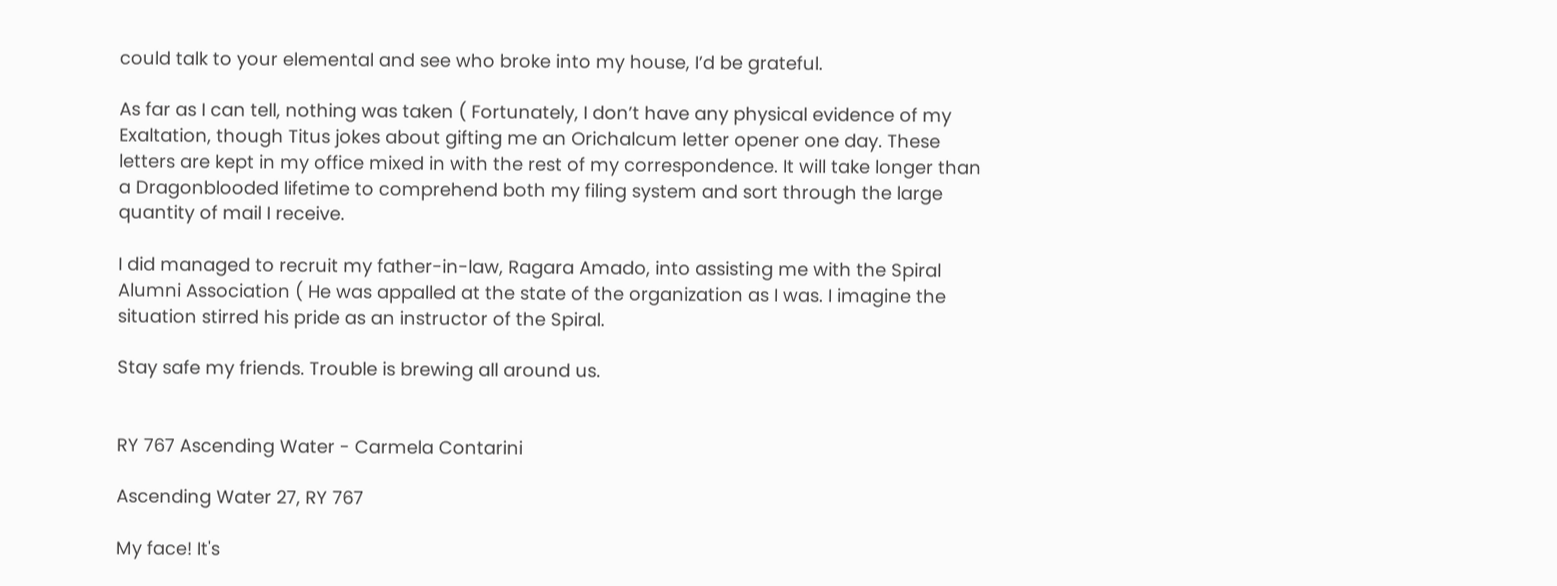could talk to your elemental and see who broke into my house, I’d be grateful.

As far as I can tell, nothing was taken ( Fortunately, I don’t have any physical evidence of my Exaltation, though Titus jokes about gifting me an Orichalcum letter opener one day. These letters are kept in my office mixed in with the rest of my correspondence. It will take longer than a Dragonblooded lifetime to comprehend both my filing system and sort through the large quantity of mail I receive.

I did managed to recruit my father-in-law, Ragara Amado, into assisting me with the Spiral Alumni Association ( He was appalled at the state of the organization as I was. I imagine the situation stirred his pride as an instructor of the Spiral.

Stay safe my friends. Trouble is brewing all around us.


RY 767 Ascending Water - Carmela Contarini

Ascending Water 27, RY 767

My face! It's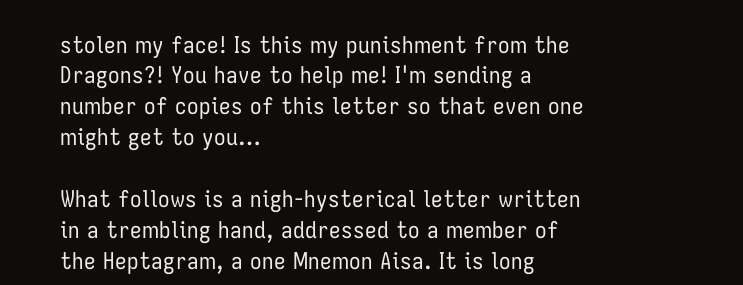stolen my face! Is this my punishment from the Dragons?! You have to help me! I'm sending a number of copies of this letter so that even one might get to you…

What follows is a nigh-hysterical letter written in a trembling hand, addressed to a member of the Heptagram, a one Mnemon Aisa. It is long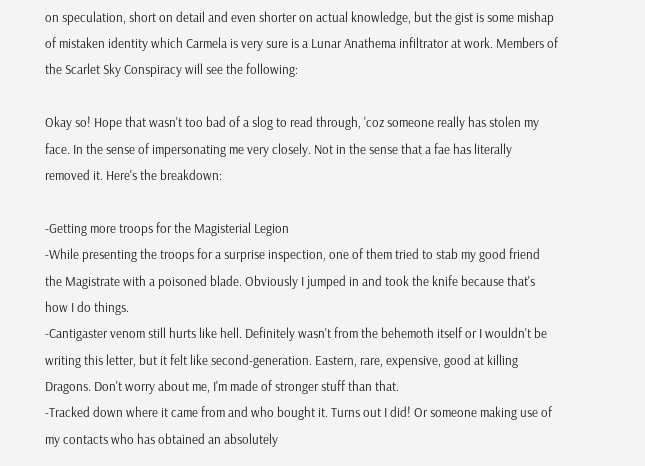on speculation, short on detail and even shorter on actual knowledge, but the gist is some mishap of mistaken identity which Carmela is very sure is a Lunar Anathema infiltrator at work. Members of the Scarlet Sky Conspiracy will see the following:

Okay so! Hope that wasn't too bad of a slog to read through, 'coz someone really has stolen my face. In the sense of impersonating me very closely. Not in the sense that a fae has literally removed it. Here's the breakdown:

-Getting more troops for the Magisterial Legion
-While presenting the troops for a surprise inspection, one of them tried to stab my good friend the Magistrate with a poisoned blade. Obviously I jumped in and took the knife because that's how I do things.
-Cantigaster venom still hurts like hell. Definitely wasn't from the behemoth itself or I wouldn't be writing this letter, but it felt like second-generation. Eastern, rare, expensive, good at killing Dragons. Don't worry about me, I'm made of stronger stuff than that.
-Tracked down where it came from and who bought it. Turns out I did! Or someone making use of my contacts who has obtained an absolutely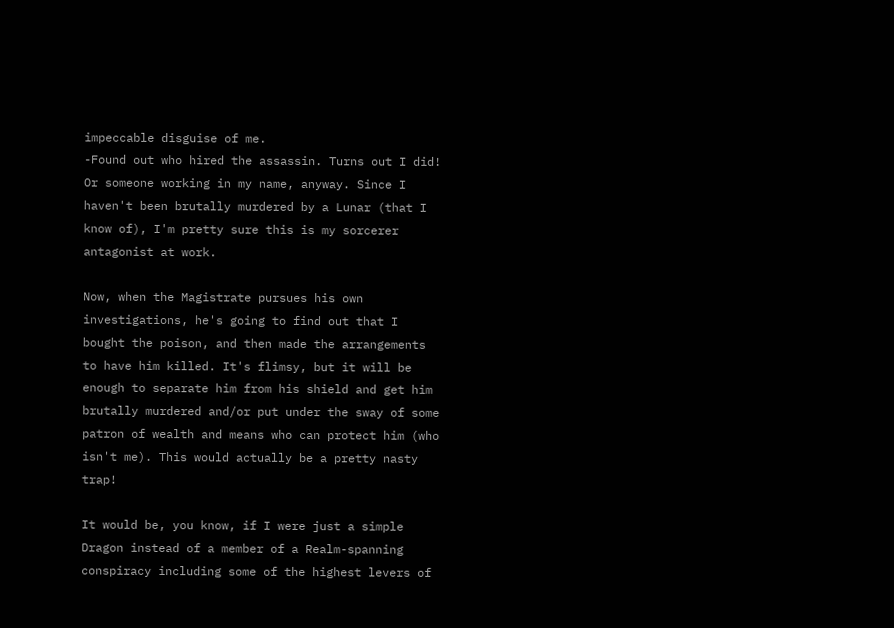impeccable disguise of me.
-Found out who hired the assassin. Turns out I did! Or someone working in my name, anyway. Since I haven't been brutally murdered by a Lunar (that I know of), I'm pretty sure this is my sorcerer antagonist at work.

Now, when the Magistrate pursues his own investigations, he's going to find out that I bought the poison, and then made the arrangements to have him killed. It's flimsy, but it will be enough to separate him from his shield and get him brutally murdered and/or put under the sway of some patron of wealth and means who can protect him (who isn't me). This would actually be a pretty nasty trap!

It would be, you know, if I were just a simple Dragon instead of a member of a Realm-spanning conspiracy including some of the highest levers of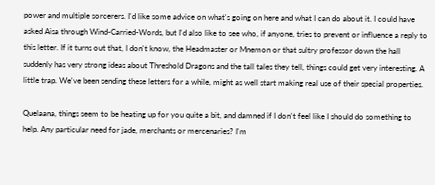power and multiple sorcerers. I'd like some advice on what's going on here and what I can do about it. I could have asked Aisa through Wind-Carried-Words, but I'd also like to see who, if anyone, tries to prevent or influence a reply to this letter. If it turns out that, I don't know, the Headmaster or Mnemon or that sultry professor down the hall suddenly has very strong ideas about Threshold Dragons and the tall tales they tell, things could get very interesting. A little trap. We've been sending these letters for a while, might as well start making real use of their special properties.

Quelaana, things seem to be heating up for you quite a bit, and damned if I don't feel like I should do something to help. Any particular need for jade, merchants or mercenaries? I'm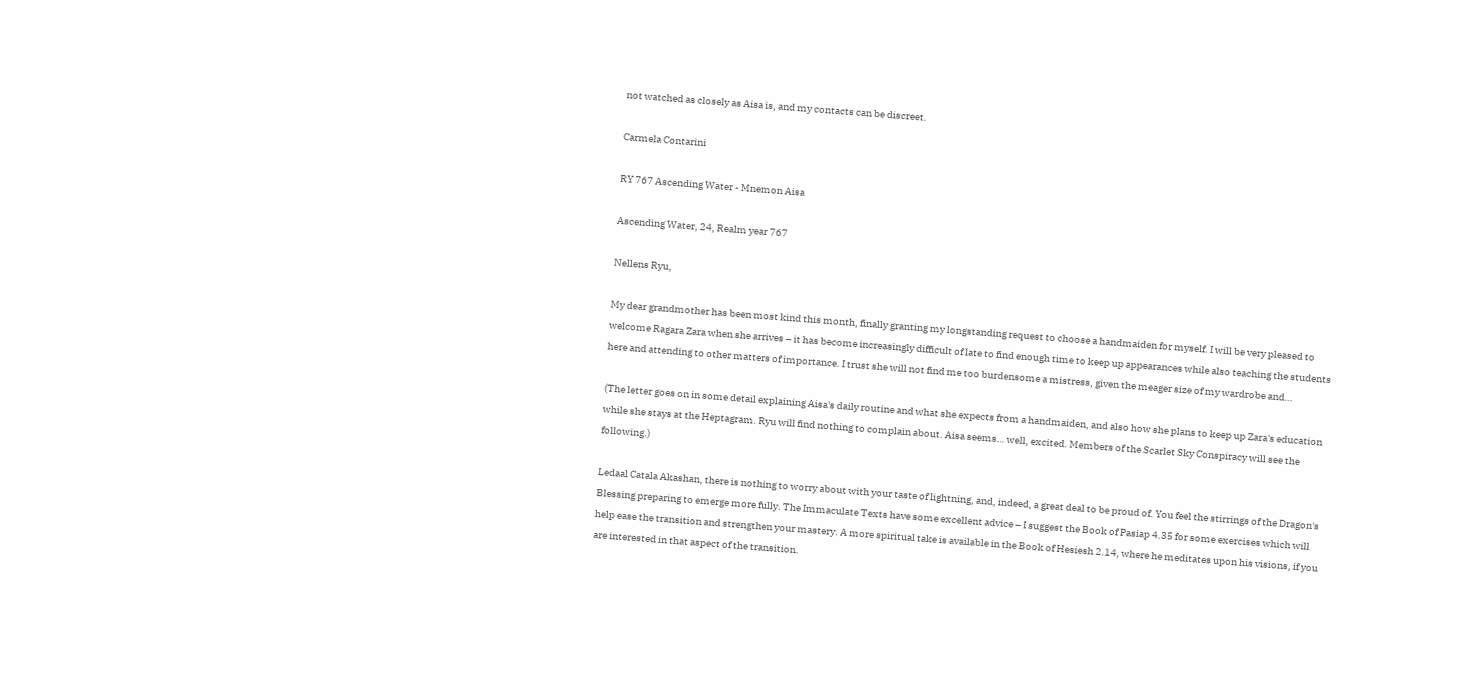not watched as closely as Aisa is, and my contacts can be discreet.

Carmela Contarini

RY 767 Ascending Water - Mnemon Aisa

Ascending Water, 24, Realm year 767

Nellens Ryu,

My dear grandmother has been most kind this month, finally granting my longstanding request to choose a handmaiden for myself. I will be very pleased to welcome Ragara Zara when she arrives – it has become increasingly difficult of late to find enough time to keep up appearances while also teaching the students here and attending to other matters of importance. I trust she will not find me too burdensome a mistress, given the meager size of my wardrobe and…

(The letter goes on in some detail explaining Aisa's daily routine and what she expects from a handmaiden, and also how she plans to keep up Zara's education while she stays at the Heptagram. Ryu will find nothing to complain about. Aisa seems… well, excited. Members of the Scarlet Sky Conspiracy will see the following.)

Ledaal Catala Akashan, there is nothing to worry about with your taste of lightning, and, indeed, a great deal to be proud of. You feel the stirrings of the Dragon's Blessing preparing to emerge more fully. The Immaculate Texts have some excellent advice – I suggest the Book of Pasiap 4.35 for some exercises which will help ease the transition and strengthen your mastery. A more spiritual take is available in the Book of Hesiesh 2.14, where he meditates upon his visions, if you are interested in that aspect of the transition.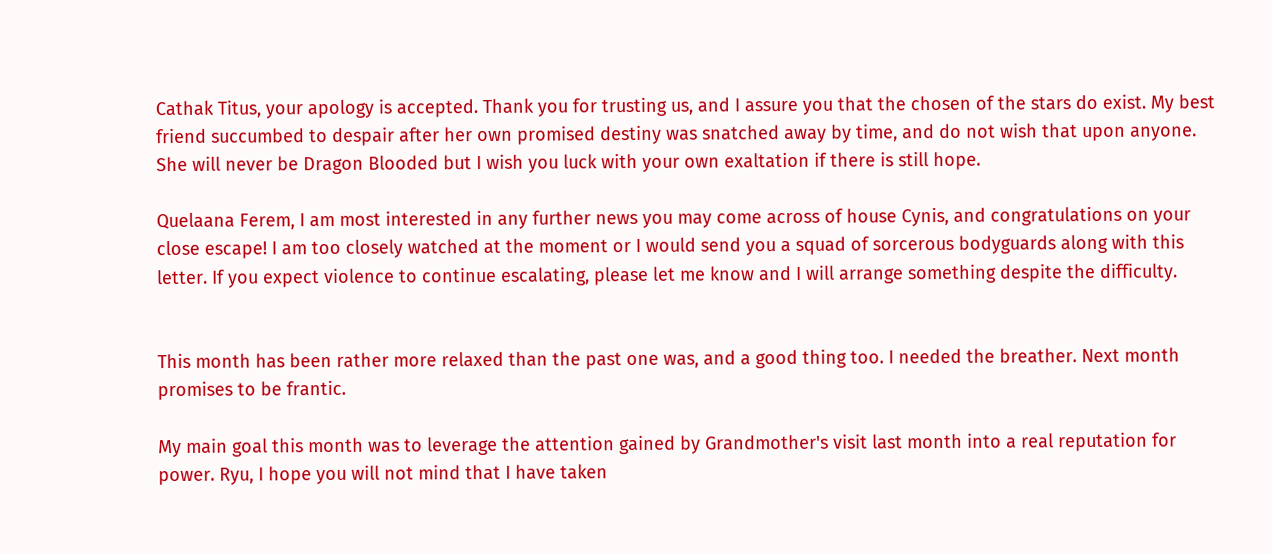Cathak Titus, your apology is accepted. Thank you for trusting us, and I assure you that the chosen of the stars do exist. My best friend succumbed to despair after her own promised destiny was snatched away by time, and do not wish that upon anyone. She will never be Dragon Blooded but I wish you luck with your own exaltation if there is still hope.

Quelaana Ferem, I am most interested in any further news you may come across of house Cynis, and congratulations on your close escape! I am too closely watched at the moment or I would send you a squad of sorcerous bodyguards along with this letter. If you expect violence to continue escalating, please let me know and I will arrange something despite the difficulty.


This month has been rather more relaxed than the past one was, and a good thing too. I needed the breather. Next month promises to be frantic.

My main goal this month was to leverage the attention gained by Grandmother's visit last month into a real reputation for power. Ryu, I hope you will not mind that I have taken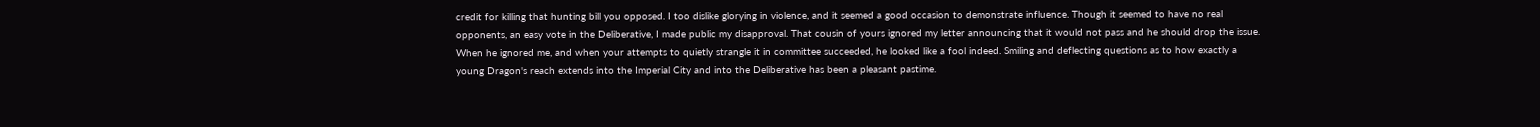credit for killing that hunting bill you opposed. I too dislike glorying in violence, and it seemed a good occasion to demonstrate influence. Though it seemed to have no real opponents, an easy vote in the Deliberative, I made public my disapproval. That cousin of yours ignored my letter announcing that it would not pass and he should drop the issue. When he ignored me, and when your attempts to quietly strangle it in committee succeeded, he looked like a fool indeed. Smiling and deflecting questions as to how exactly a young Dragon's reach extends into the Imperial City and into the Deliberative has been a pleasant pastime.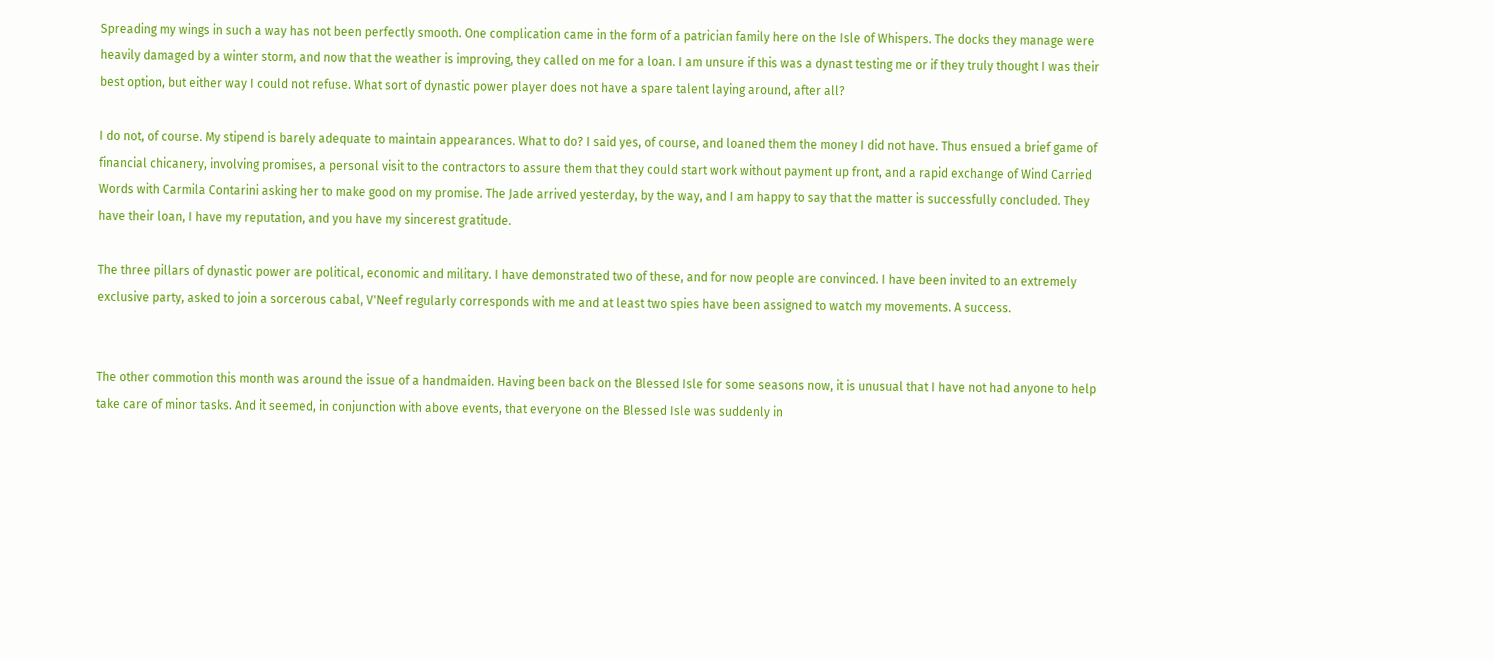Spreading my wings in such a way has not been perfectly smooth. One complication came in the form of a patrician family here on the Isle of Whispers. The docks they manage were heavily damaged by a winter storm, and now that the weather is improving, they called on me for a loan. I am unsure if this was a dynast testing me or if they truly thought I was their best option, but either way I could not refuse. What sort of dynastic power player does not have a spare talent laying around, after all?

I do not, of course. My stipend is barely adequate to maintain appearances. What to do? I said yes, of course, and loaned them the money I did not have. Thus ensued a brief game of financial chicanery, involving promises, a personal visit to the contractors to assure them that they could start work without payment up front, and a rapid exchange of Wind Carried Words with Carmila Contarini asking her to make good on my promise. The Jade arrived yesterday, by the way, and I am happy to say that the matter is successfully concluded. They have their loan, I have my reputation, and you have my sincerest gratitude.

The three pillars of dynastic power are political, economic and military. I have demonstrated two of these, and for now people are convinced. I have been invited to an extremely exclusive party, asked to join a sorcerous cabal, V'Neef regularly corresponds with me and at least two spies have been assigned to watch my movements. A success.


The other commotion this month was around the issue of a handmaiden. Having been back on the Blessed Isle for some seasons now, it is unusual that I have not had anyone to help take care of minor tasks. And it seemed, in conjunction with above events, that everyone on the Blessed Isle was suddenly in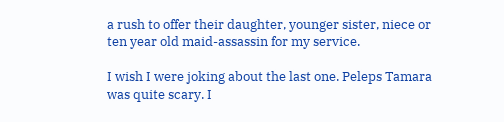a rush to offer their daughter, younger sister, niece or ten year old maid-assassin for my service.

I wish I were joking about the last one. Peleps Tamara was quite scary. I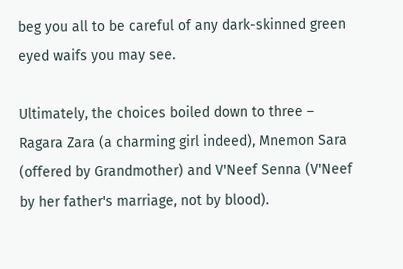beg you all to be careful of any dark-skinned green eyed waifs you may see.

Ultimately, the choices boiled down to three – Ragara Zara (a charming girl indeed), Mnemon Sara (offered by Grandmother) and V'Neef Senna (V'Neef by her father's marriage, not by blood).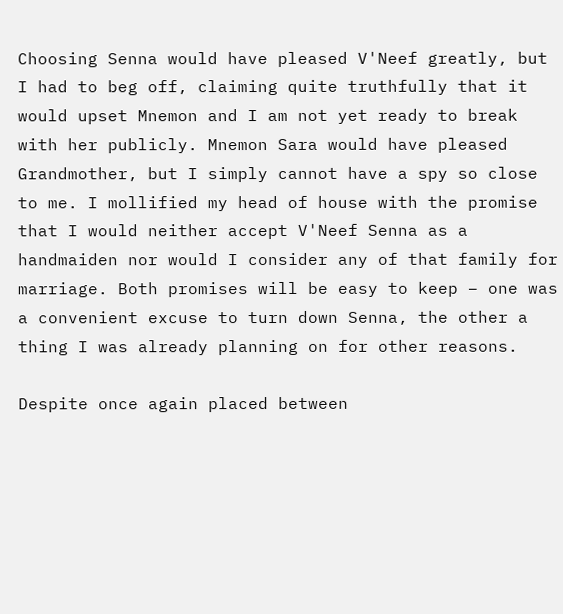Choosing Senna would have pleased V'Neef greatly, but I had to beg off, claiming quite truthfully that it would upset Mnemon and I am not yet ready to break with her publicly. Mnemon Sara would have pleased Grandmother, but I simply cannot have a spy so close to me. I mollified my head of house with the promise that I would neither accept V'Neef Senna as a handmaiden nor would I consider any of that family for marriage. Both promises will be easy to keep – one was a convenient excuse to turn down Senna, the other a thing I was already planning on for other reasons.

Despite once again placed between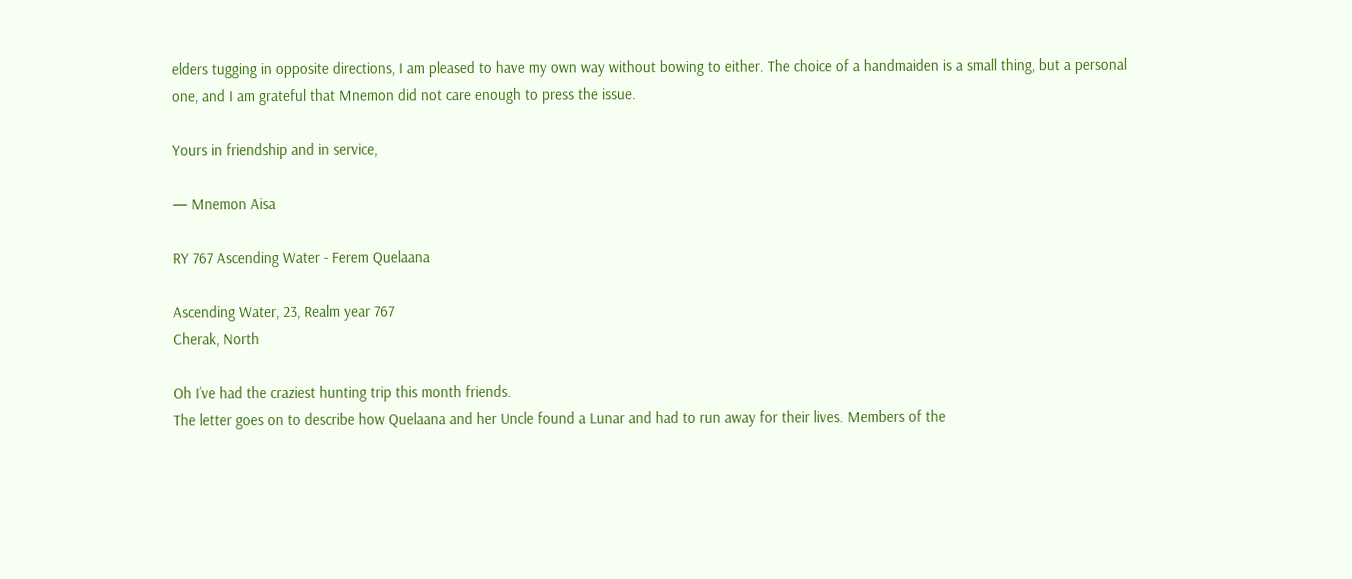elders tugging in opposite directions, I am pleased to have my own way without bowing to either. The choice of a handmaiden is a small thing, but a personal one, and I am grateful that Mnemon did not care enough to press the issue.

Yours in friendship and in service,

— Mnemon Aisa

RY 767 Ascending Water - Ferem Quelaana

Ascending Water, 23, Realm year 767
Cherak, North

Oh I’ve had the craziest hunting trip this month friends.
The letter goes on to describe how Quelaana and her Uncle found a Lunar and had to run away for their lives. Members of the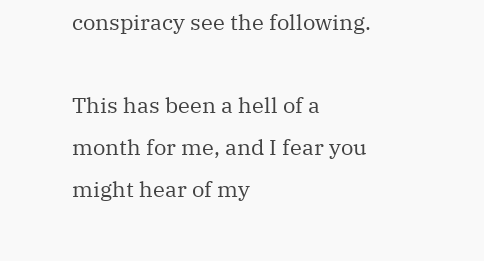conspiracy see the following.

This has been a hell of a month for me, and I fear you might hear of my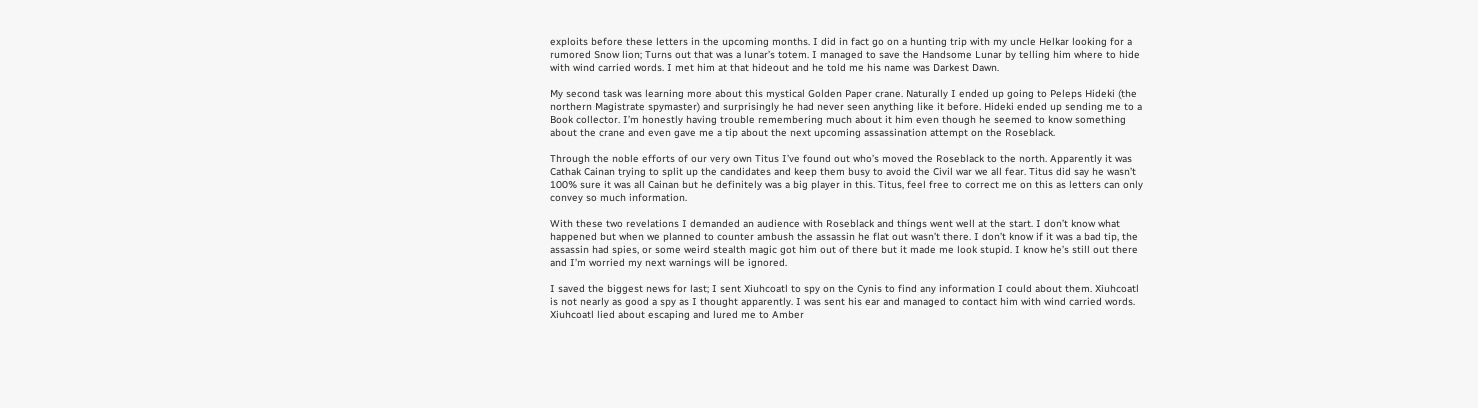exploits before these letters in the upcoming months. I did in fact go on a hunting trip with my uncle Helkar looking for a rumored Snow lion; Turns out that was a lunar’s totem. I managed to save the Handsome Lunar by telling him where to hide with wind carried words. I met him at that hideout and he told me his name was Darkest Dawn.

My second task was learning more about this mystical Golden Paper crane. Naturally I ended up going to Peleps Hideki (the northern Magistrate spymaster) and surprisingly he had never seen anything like it before. Hideki ended up sending me to a Book collector. I’m honestly having trouble remembering much about it him even though he seemed to know something about the crane and even gave me a tip about the next upcoming assassination attempt on the Roseblack.

Through the noble efforts of our very own Titus I’ve found out who’s moved the Roseblack to the north. Apparently it was Cathak Cainan trying to split up the candidates and keep them busy to avoid the Civil war we all fear. Titus did say he wasn’t 100% sure it was all Cainan but he definitely was a big player in this. Titus, feel free to correct me on this as letters can only convey so much information.

With these two revelations I demanded an audience with Roseblack and things went well at the start. I don’t know what happened but when we planned to counter ambush the assassin he flat out wasn’t there. I don’t know if it was a bad tip, the assassin had spies, or some weird stealth magic got him out of there but it made me look stupid. I know he’s still out there and I’m worried my next warnings will be ignored.

I saved the biggest news for last; I sent Xiuhcoatl to spy on the Cynis to find any information I could about them. Xiuhcoatl is not nearly as good a spy as I thought apparently. I was sent his ear and managed to contact him with wind carried words. Xiuhcoatl lied about escaping and lured me to Amber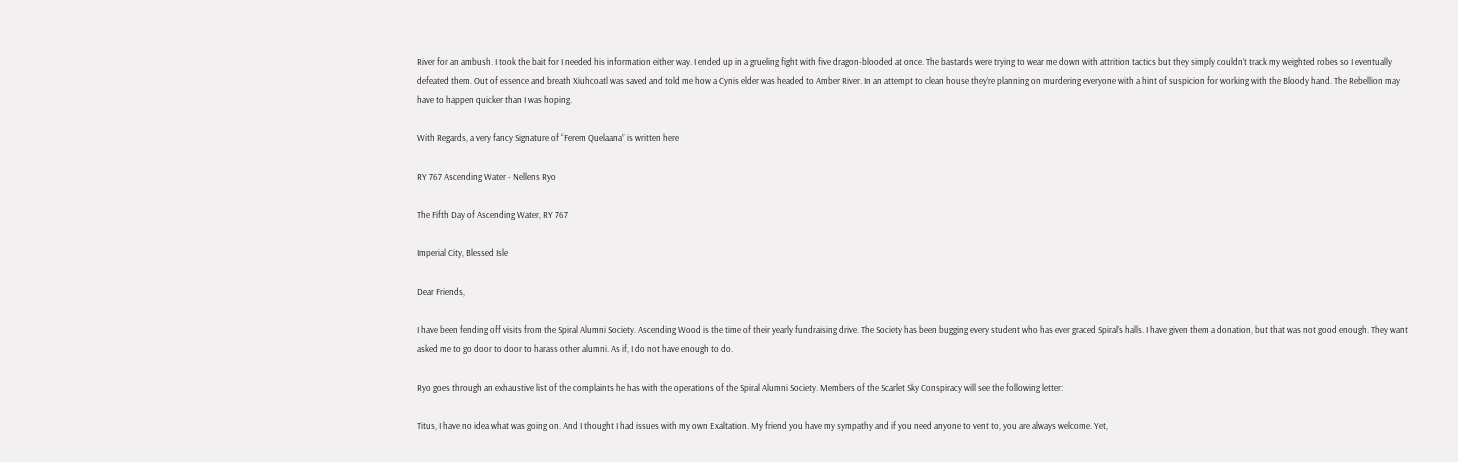River for an ambush. I took the bait for I needed his information either way. I ended up in a grueling fight with five dragon-blooded at once. The bastards were trying to wear me down with attrition tactics but they simply couldn’t track my weighted robes so I eventually defeated them. Out of essence and breath Xiuhcoatl was saved and told me how a Cynis elder was headed to Amber River. In an attempt to clean house they’re planning on murdering everyone with a hint of suspicion for working with the Bloody hand. The Rebellion may have to happen quicker than I was hoping.

With Regards, a very fancy Signature of “Ferem Quelaana” is written here

RY 767 Ascending Water - Nellens Ryo

The Fifth Day of Ascending Water, RY 767

Imperial City, Blessed Isle

Dear Friends,

I have been fending off visits from the Spiral Alumni Society. Ascending Wood is the time of their yearly fundraising drive. The Society has been bugging every student who has ever graced Spiral’s halls. I have given them a donation, but that was not good enough. They want asked me to go door to door to harass other alumni. As if, I do not have enough to do.

Ryo goes through an exhaustive list of the complaints he has with the operations of the Spiral Alumni Society. Members of the Scarlet Sky Conspiracy will see the following letter:

Titus, I have no idea what was going on. And I thought I had issues with my own Exaltation. My friend you have my sympathy and if you need anyone to vent to, you are always welcome. Yet,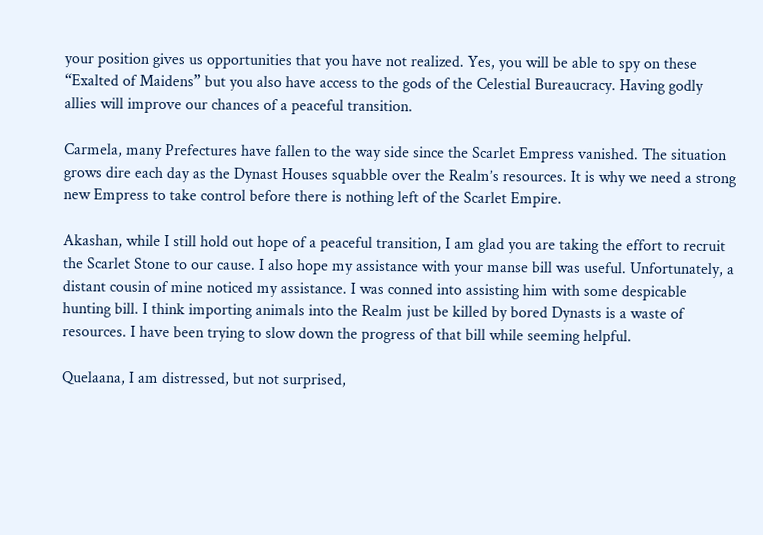your position gives us opportunities that you have not realized. Yes, you will be able to spy on these “Exalted of Maidens” but you also have access to the gods of the Celestial Bureaucracy. Having godly allies will improve our chances of a peaceful transition.

Carmela, many Prefectures have fallen to the way side since the Scarlet Empress vanished. The situation grows dire each day as the Dynast Houses squabble over the Realm’s resources. It is why we need a strong new Empress to take control before there is nothing left of the Scarlet Empire.

Akashan, while I still hold out hope of a peaceful transition, I am glad you are taking the effort to recruit the Scarlet Stone to our cause. I also hope my assistance with your manse bill was useful. Unfortunately, a distant cousin of mine noticed my assistance. I was conned into assisting him with some despicable hunting bill. I think importing animals into the Realm just be killed by bored Dynasts is a waste of resources. I have been trying to slow down the progress of that bill while seeming helpful.

Quelaana, I am distressed, but not surprised,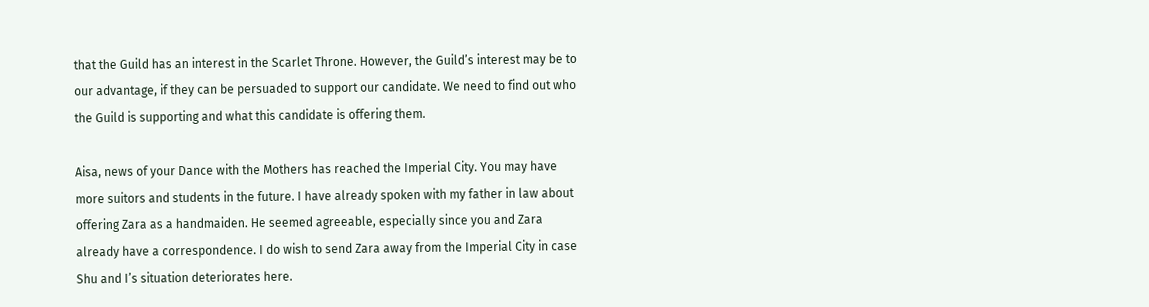that the Guild has an interest in the Scarlet Throne. However, the Guild’s interest may be to our advantage, if they can be persuaded to support our candidate. We need to find out who the Guild is supporting and what this candidate is offering them.

Aisa, news of your Dance with the Mothers has reached the Imperial City. You may have more suitors and students in the future. I have already spoken with my father in law about offering Zara as a handmaiden. He seemed agreeable, especially since you and Zara already have a correspondence. I do wish to send Zara away from the Imperial City in case Shu and I’s situation deteriorates here.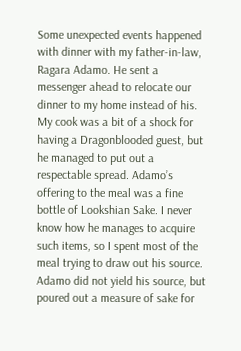Some unexpected events happened with dinner with my father-in-law, Ragara Adamo. He sent a messenger ahead to relocate our dinner to my home instead of his. My cook was a bit of a shock for having a Dragonblooded guest, but he managed to put out a respectable spread. Adamo’s offering to the meal was a fine bottle of Lookshian Sake. I never know how he manages to acquire such items, so I spent most of the meal trying to draw out his source. Adamo did not yield his source, but poured out a measure of sake for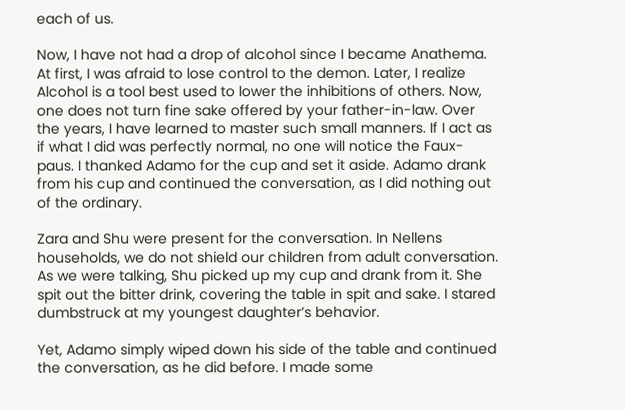each of us.

Now, I have not had a drop of alcohol since I became Anathema. At first, I was afraid to lose control to the demon. Later, I realize Alcohol is a tool best used to lower the inhibitions of others. Now, one does not turn fine sake offered by your father-in-law. Over the years, I have learned to master such small manners. If I act as if what I did was perfectly normal, no one will notice the Faux-paus. I thanked Adamo for the cup and set it aside. Adamo drank from his cup and continued the conversation, as I did nothing out of the ordinary.

Zara and Shu were present for the conversation. In Nellens households, we do not shield our children from adult conversation. As we were talking, Shu picked up my cup and drank from it. She spit out the bitter drink, covering the table in spit and sake. I stared dumbstruck at my youngest daughter’s behavior.

Yet, Adamo simply wiped down his side of the table and continued the conversation, as he did before. I made some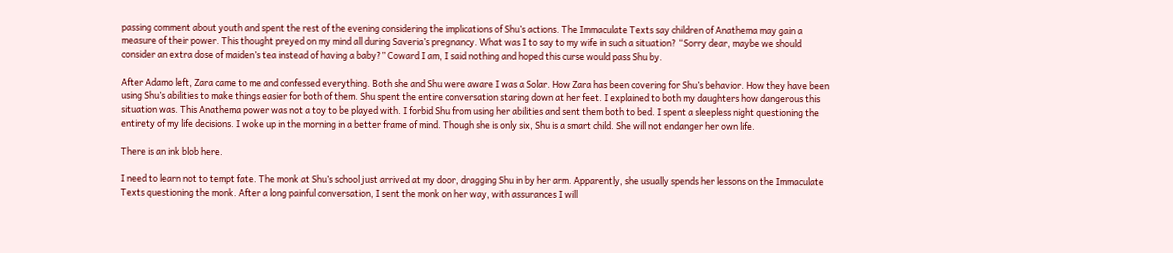passing comment about youth and spent the rest of the evening considering the implications of Shu’s actions. The Immaculate Texts say children of Anathema may gain a measure of their power. This thought preyed on my mind all during Saveria’s pregnancy. What was I to say to my wife in such a situation? “Sorry dear, maybe we should consider an extra dose of maiden’s tea instead of having a baby?” Coward I am, I said nothing and hoped this curse would pass Shu by.

After Adamo left, Zara came to me and confessed everything. Both she and Shu were aware I was a Solar. How Zara has been covering for Shu’s behavior. How they have been using Shu’s abilities to make things easier for both of them. Shu spent the entire conversation staring down at her feet. I explained to both my daughters how dangerous this situation was. This Anathema power was not a toy to be played with. I forbid Shu from using her abilities and sent them both to bed. I spent a sleepless night questioning the entirety of my life decisions. I woke up in the morning in a better frame of mind. Though she is only six, Shu is a smart child. She will not endanger her own life.

There is an ink blob here.

I need to learn not to tempt fate. The monk at Shu’s school just arrived at my door, dragging Shu in by her arm. Apparently, she usually spends her lessons on the Immaculate Texts questioning the monk. After a long painful conversation, I sent the monk on her way, with assurances I will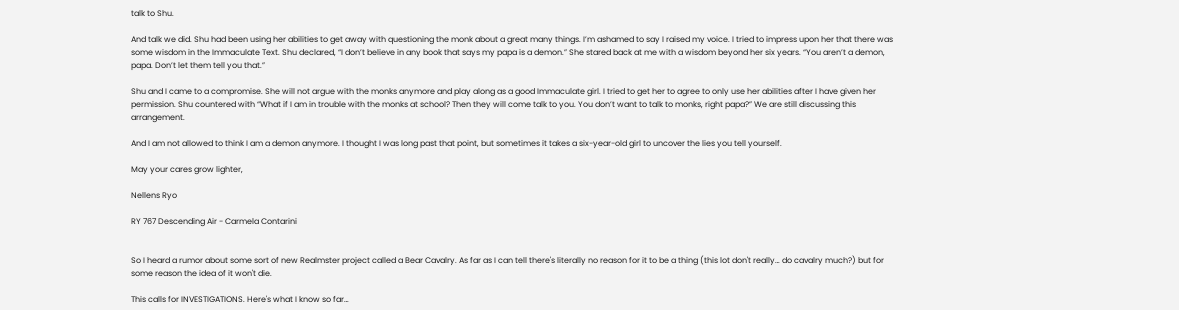talk to Shu.

And talk we did. Shu had been using her abilities to get away with questioning the monk about a great many things. I’m ashamed to say I raised my voice. I tried to impress upon her that there was some wisdom in the Immaculate Text. Shu declared, “I don’t believe in any book that says my papa is a demon.” She stared back at me with a wisdom beyond her six years. “You aren’t a demon, papa. Don’t let them tell you that.”

Shu and I came to a compromise. She will not argue with the monks anymore and play along as a good Immaculate girl. I tried to get her to agree to only use her abilities after I have given her permission. Shu countered with “What if I am in trouble with the monks at school? Then they will come talk to you. You don’t want to talk to monks, right papa?” We are still discussing this arrangement.

And I am not allowed to think I am a demon anymore. I thought I was long past that point, but sometimes it takes a six-year-old girl to uncover the lies you tell yourself.

May your cares grow lighter,

Nellens Ryo

RY 767 Descending Air - Carmela Contarini


So I heard a rumor about some sort of new Realmster project called a Bear Cavalry. As far as I can tell there's literally no reason for it to be a thing (this lot don't really… do cavalry much?) but for some reason the idea of it won't die.

This calls for INVESTIGATIONS. Here's what I know so far…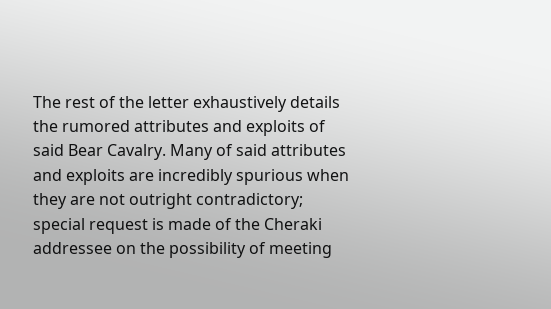The rest of the letter exhaustively details the rumored attributes and exploits of said Bear Cavalry. Many of said attributes and exploits are incredibly spurious when they are not outright contradictory; special request is made of the Cheraki addressee on the possibility of meeting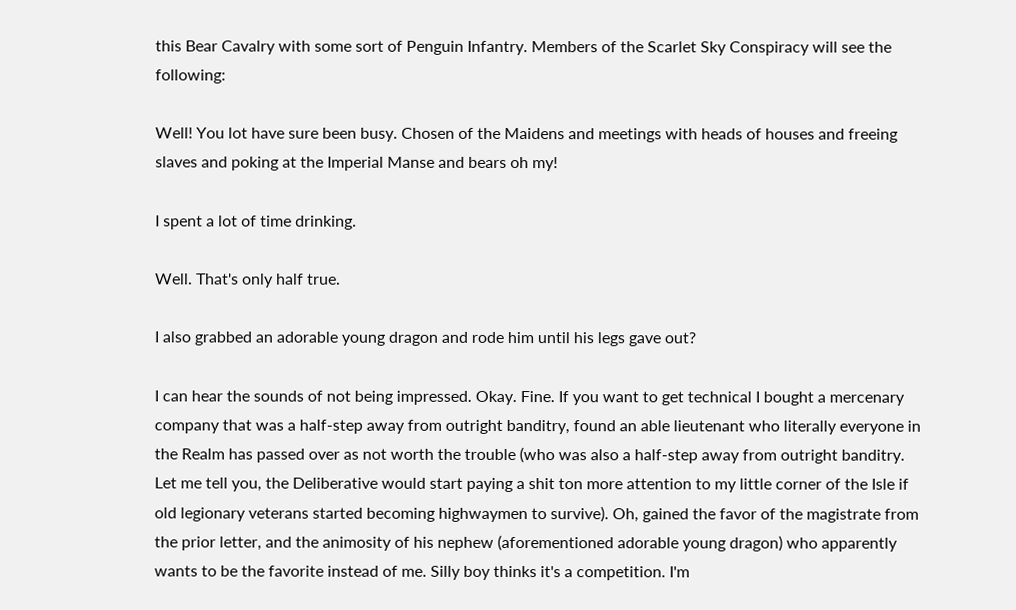this Bear Cavalry with some sort of Penguin Infantry. Members of the Scarlet Sky Conspiracy will see the following:

Well! You lot have sure been busy. Chosen of the Maidens and meetings with heads of houses and freeing slaves and poking at the Imperial Manse and bears oh my!

I spent a lot of time drinking.

Well. That's only half true.

I also grabbed an adorable young dragon and rode him until his legs gave out?

I can hear the sounds of not being impressed. Okay. Fine. If you want to get technical I bought a mercenary company that was a half-step away from outright banditry, found an able lieutenant who literally everyone in the Realm has passed over as not worth the trouble (who was also a half-step away from outright banditry. Let me tell you, the Deliberative would start paying a shit ton more attention to my little corner of the Isle if old legionary veterans started becoming highwaymen to survive). Oh, gained the favor of the magistrate from the prior letter, and the animosity of his nephew (aforementioned adorable young dragon) who apparently wants to be the favorite instead of me. Silly boy thinks it's a competition. I'm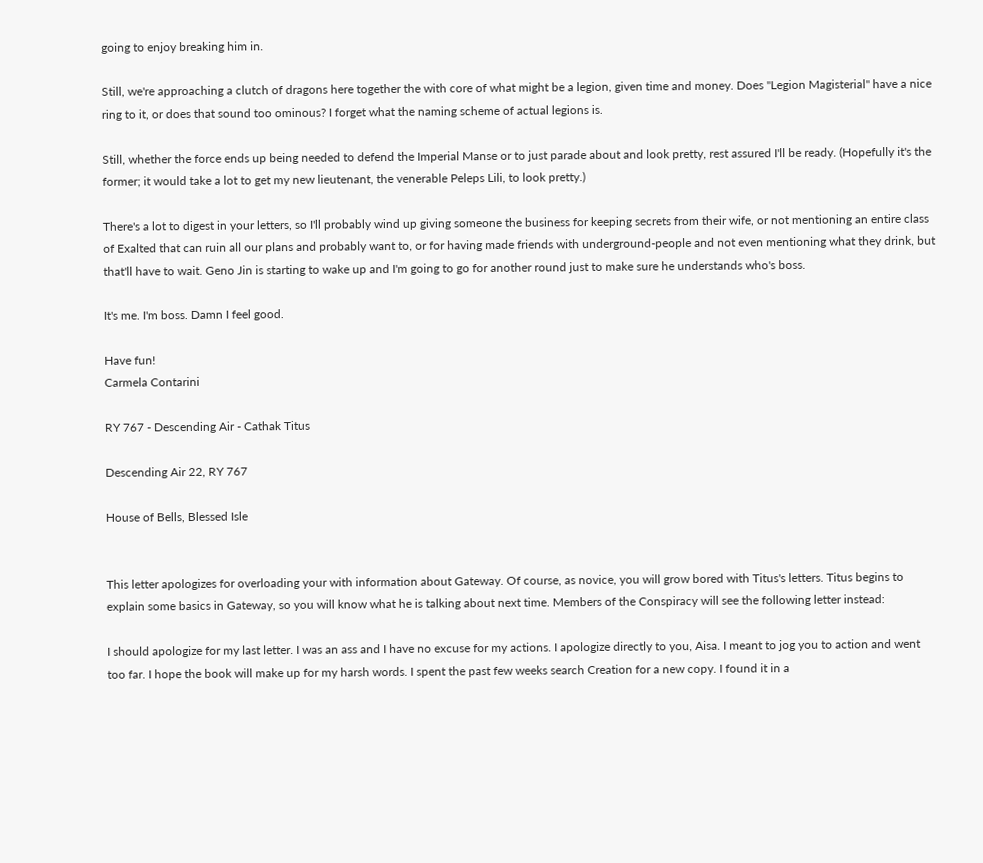going to enjoy breaking him in.

Still, we're approaching a clutch of dragons here together the with core of what might be a legion, given time and money. Does "Legion Magisterial" have a nice ring to it, or does that sound too ominous? I forget what the naming scheme of actual legions is.

Still, whether the force ends up being needed to defend the Imperial Manse or to just parade about and look pretty, rest assured I'll be ready. (Hopefully it's the former; it would take a lot to get my new lieutenant, the venerable Peleps Lili, to look pretty.)

There's a lot to digest in your letters, so I'll probably wind up giving someone the business for keeping secrets from their wife, or not mentioning an entire class of Exalted that can ruin all our plans and probably want to, or for having made friends with underground-people and not even mentioning what they drink, but that'll have to wait. Geno Jin is starting to wake up and I'm going to go for another round just to make sure he understands who's boss.

It's me. I'm boss. Damn I feel good.

Have fun!
Carmela Contarini

RY 767 - Descending Air - Cathak Titus

Descending Air 22, RY 767

House of Bells, Blessed Isle


This letter apologizes for overloading your with information about Gateway. Of course, as novice, you will grow bored with Titus's letters. Titus begins to explain some basics in Gateway, so you will know what he is talking about next time. Members of the Conspiracy will see the following letter instead:

I should apologize for my last letter. I was an ass and I have no excuse for my actions. I apologize directly to you, Aisa. I meant to jog you to action and went too far. I hope the book will make up for my harsh words. I spent the past few weeks search Creation for a new copy. I found it in a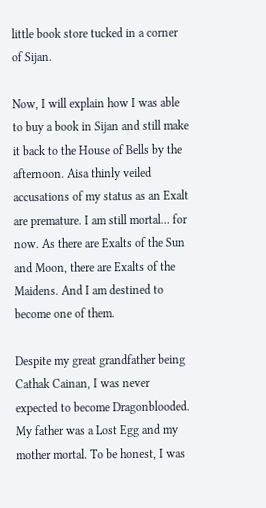little book store tucked in a corner of Sijan.

Now, I will explain how I was able to buy a book in Sijan and still make it back to the House of Bells by the afternoon. Aisa thinly veiled accusations of my status as an Exalt are premature. I am still mortal… for now. As there are Exalts of the Sun and Moon, there are Exalts of the Maidens. And I am destined to become one of them.

Despite my great grandfather being Cathak Cainan, I was never expected to become Dragonblooded. My father was a Lost Egg and my mother mortal. To be honest, I was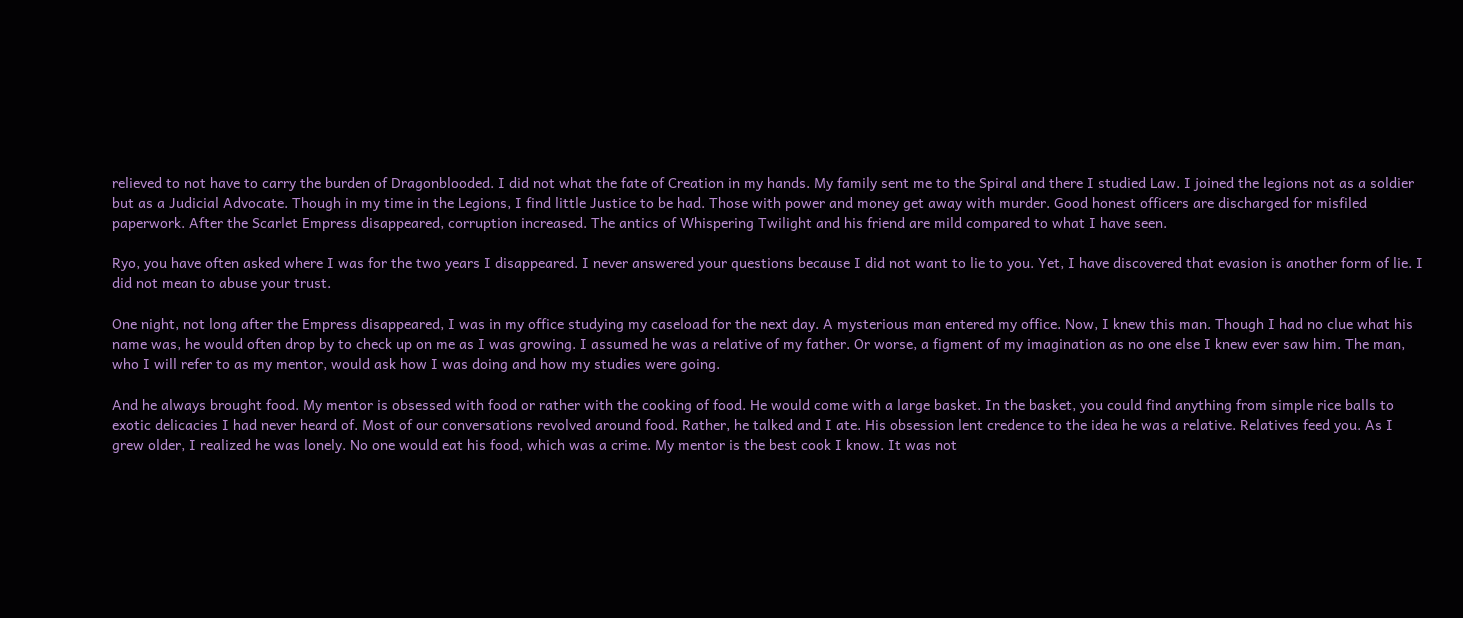relieved to not have to carry the burden of Dragonblooded. I did not what the fate of Creation in my hands. My family sent me to the Spiral and there I studied Law. I joined the legions not as a soldier but as a Judicial Advocate. Though in my time in the Legions, I find little Justice to be had. Those with power and money get away with murder. Good honest officers are discharged for misfiled paperwork. After the Scarlet Empress disappeared, corruption increased. The antics of Whispering Twilight and his friend are mild compared to what I have seen.

Ryo, you have often asked where I was for the two years I disappeared. I never answered your questions because I did not want to lie to you. Yet, I have discovered that evasion is another form of lie. I did not mean to abuse your trust.

One night, not long after the Empress disappeared, I was in my office studying my caseload for the next day. A mysterious man entered my office. Now, I knew this man. Though I had no clue what his name was, he would often drop by to check up on me as I was growing. I assumed he was a relative of my father. Or worse, a figment of my imagination as no one else I knew ever saw him. The man, who I will refer to as my mentor, would ask how I was doing and how my studies were going.

And he always brought food. My mentor is obsessed with food or rather with the cooking of food. He would come with a large basket. In the basket, you could find anything from simple rice balls to exotic delicacies I had never heard of. Most of our conversations revolved around food. Rather, he talked and I ate. His obsession lent credence to the idea he was a relative. Relatives feed you. As I grew older, I realized he was lonely. No one would eat his food, which was a crime. My mentor is the best cook I know. It was not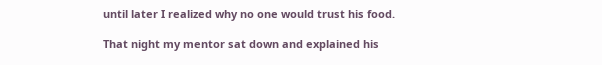until later I realized why no one would trust his food.

That night my mentor sat down and explained his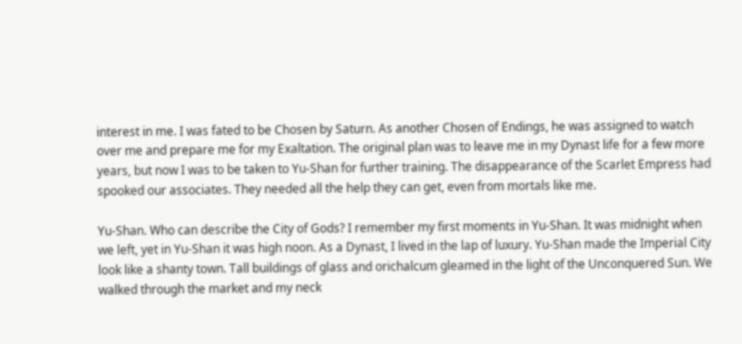interest in me. I was fated to be Chosen by Saturn. As another Chosen of Endings, he was assigned to watch over me and prepare me for my Exaltation. The original plan was to leave me in my Dynast life for a few more years, but now I was to be taken to Yu-Shan for further training. The disappearance of the Scarlet Empress had spooked our associates. They needed all the help they can get, even from mortals like me.

Yu-Shan. Who can describe the City of Gods? I remember my first moments in Yu-Shan. It was midnight when we left, yet in Yu-Shan it was high noon. As a Dynast, I lived in the lap of luxury. Yu-Shan made the Imperial City look like a shanty town. Tall buildings of glass and orichalcum gleamed in the light of the Unconquered Sun. We walked through the market and my neck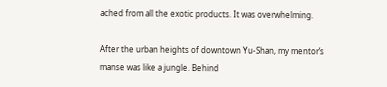ached from all the exotic products. It was overwhelming.

After the urban heights of downtown Yu-Shan, my mentor’s manse was like a jungle. Behind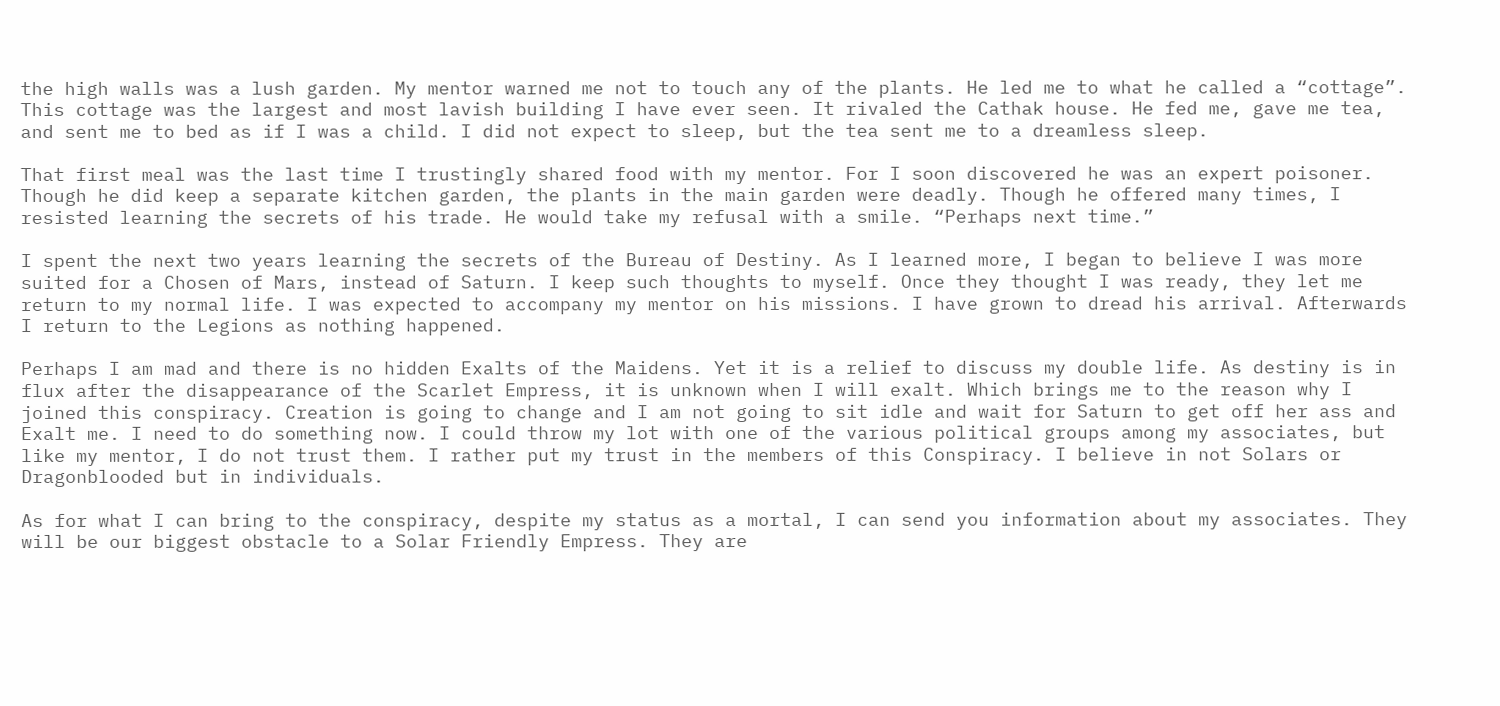the high walls was a lush garden. My mentor warned me not to touch any of the plants. He led me to what he called a “cottage”. This cottage was the largest and most lavish building I have ever seen. It rivaled the Cathak house. He fed me, gave me tea, and sent me to bed as if I was a child. I did not expect to sleep, but the tea sent me to a dreamless sleep.

That first meal was the last time I trustingly shared food with my mentor. For I soon discovered he was an expert poisoner. Though he did keep a separate kitchen garden, the plants in the main garden were deadly. Though he offered many times, I resisted learning the secrets of his trade. He would take my refusal with a smile. “Perhaps next time.”

I spent the next two years learning the secrets of the Bureau of Destiny. As I learned more, I began to believe I was more suited for a Chosen of Mars, instead of Saturn. I keep such thoughts to myself. Once they thought I was ready, they let me return to my normal life. I was expected to accompany my mentor on his missions. I have grown to dread his arrival. Afterwards I return to the Legions as nothing happened.

Perhaps I am mad and there is no hidden Exalts of the Maidens. Yet it is a relief to discuss my double life. As destiny is in flux after the disappearance of the Scarlet Empress, it is unknown when I will exalt. Which brings me to the reason why I joined this conspiracy. Creation is going to change and I am not going to sit idle and wait for Saturn to get off her ass and Exalt me. I need to do something now. I could throw my lot with one of the various political groups among my associates, but like my mentor, I do not trust them. I rather put my trust in the members of this Conspiracy. I believe in not Solars or Dragonblooded but in individuals.

As for what I can bring to the conspiracy, despite my status as a mortal, I can send you information about my associates. They will be our biggest obstacle to a Solar Friendly Empress. They are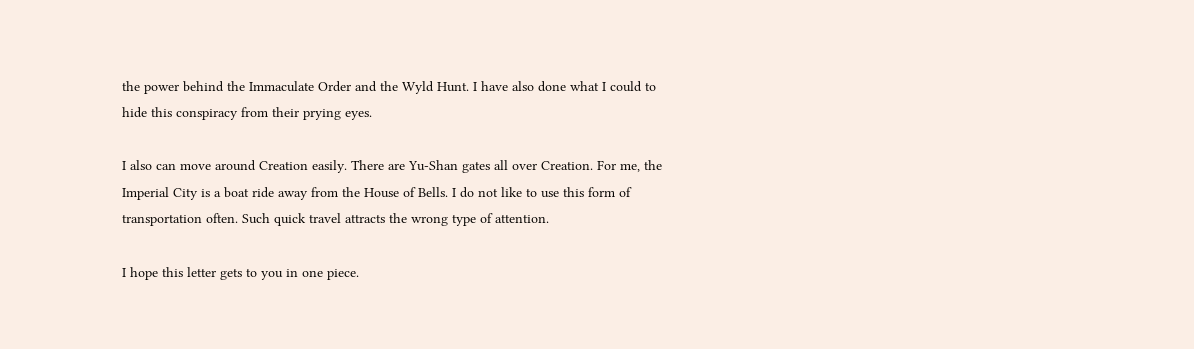the power behind the Immaculate Order and the Wyld Hunt. I have also done what I could to hide this conspiracy from their prying eyes.

I also can move around Creation easily. There are Yu-Shan gates all over Creation. For me, the Imperial City is a boat ride away from the House of Bells. I do not like to use this form of transportation often. Such quick travel attracts the wrong type of attention.

I hope this letter gets to you in one piece.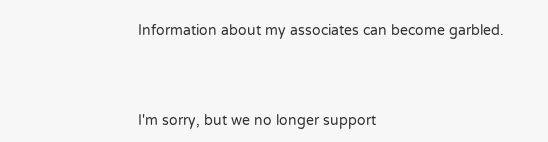Information about my associates can become garbled.



I'm sorry, but we no longer support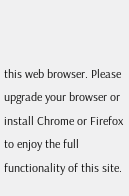this web browser. Please upgrade your browser or install Chrome or Firefox to enjoy the full functionality of this site.